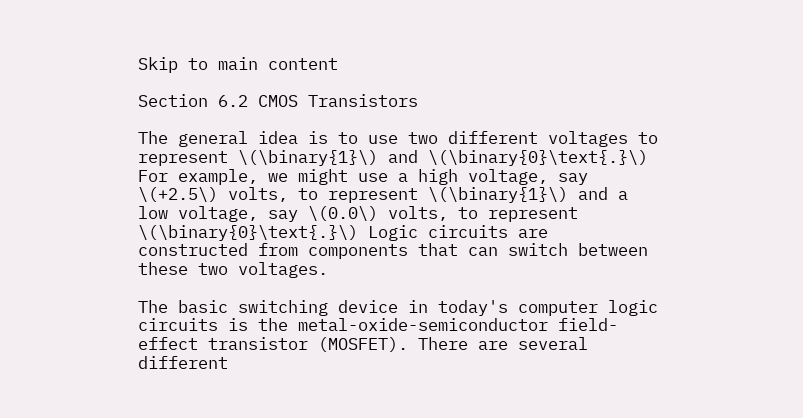Skip to main content

Section 6.2 CMOS Transistors

The general idea is to use two different voltages to represent \(\binary{1}\) and \(\binary{0}\text{.}\) For example, we might use a high voltage, say \(+2.5\) volts, to represent \(\binary{1}\) and a low voltage, say \(0.0\) volts, to represent \(\binary{0}\text{.}\) Logic circuits are constructed from components that can switch between these two voltages.

The basic switching device in today's computer logic circuits is the metal-oxide-semiconductor field-effect transistor (MOSFET). There are several different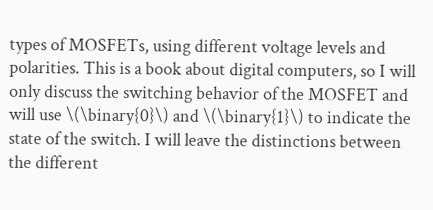types of MOSFETs, using different voltage levels and polarities. This is a book about digital computers, so I will only discuss the switching behavior of the MOSFET and will use \(\binary{0}\) and \(\binary{1}\) to indicate the state of the switch. I will leave the distinctions between the different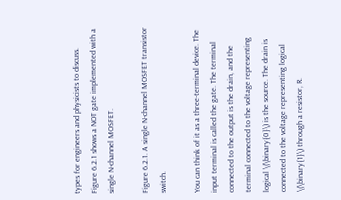types for engineers and physicists to discuss. Figure 6.2.1 shows a NOT gate implemented with a single N-channel MOSFET.

Figure 6.2.1. A single N-channel MOSFET transistor switch.

You can think of it as a three-terminal device. The input terminal is called the gate. The terminal connected to the output is the drain, and the terminal connected to the voltage representing logical \(\binary{0}\) is the source. The drain is connected to the voltage representing logical \(\binary{1}\) through a resistor, R.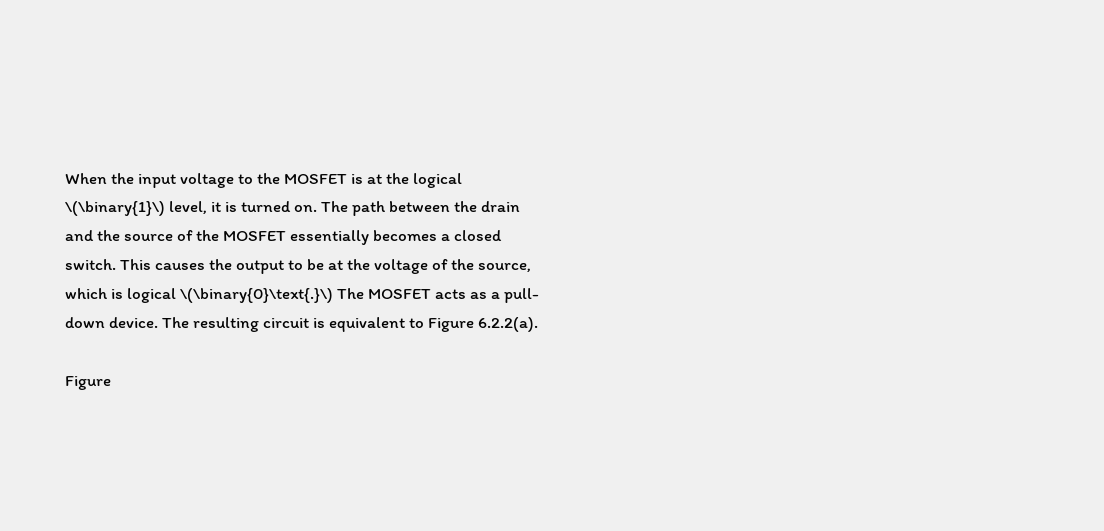When the input voltage to the MOSFET is at the logical \(\binary{1}\) level, it is turned on. The path between the drain and the source of the MOSFET essentially becomes a closed switch. This causes the output to be at the voltage of the source, which is logical \(\binary{0}\text{.}\) The MOSFET acts as a pull-down device. The resulting circuit is equivalent to Figure 6.2.2(a).

Figure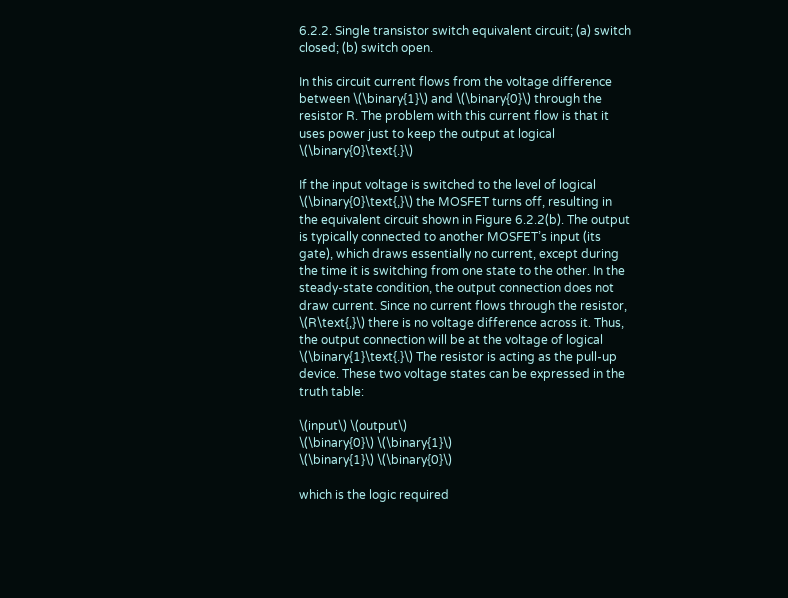6.2.2. Single transistor switch equivalent circuit; (a) switch closed; (b) switch open.

In this circuit current flows from the voltage difference between \(\binary{1}\) and \(\binary{0}\) through the resistor R. The problem with this current flow is that it uses power just to keep the output at logical \(\binary{0}\text{.}\)

If the input voltage is switched to the level of logical \(\binary{0}\text{,}\) the MOSFET turns off, resulting in the equivalent circuit shown in Figure 6.2.2(b). The output is typically connected to another MOSFET’s input (its gate), which draws essentially no current, except during the time it is switching from one state to the other. In the steady-state condition, the output connection does not draw current. Since no current flows through the resistor, \(R\text{,}\) there is no voltage difference across it. Thus, the output connection will be at the voltage of logical \(\binary{1}\text{.}\) The resistor is acting as the pull-up device. These two voltage states can be expressed in the truth table:

\(input\) \(output\)
\(\binary{0}\) \(\binary{1}\)
\(\binary{1}\) \(\binary{0}\)

which is the logic required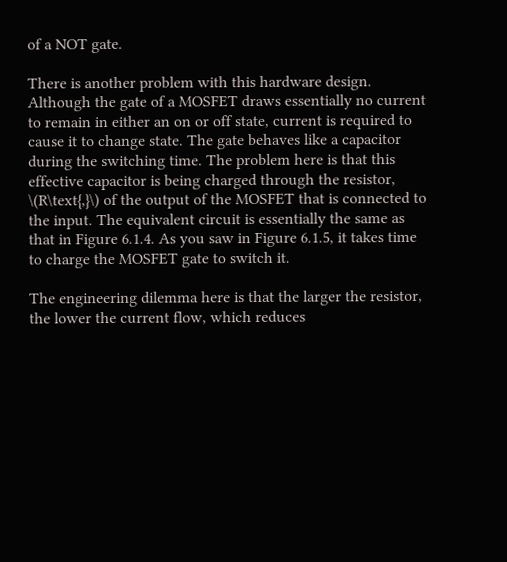of a NOT gate.

There is another problem with this hardware design. Although the gate of a MOSFET draws essentially no current to remain in either an on or off state, current is required to cause it to change state. The gate behaves like a capacitor during the switching time. The problem here is that this effective capacitor is being charged through the resistor, \(R\text{,}\) of the output of the MOSFET that is connected to the input. The equivalent circuit is essentially the same as that in Figure 6.1.4. As you saw in Figure 6.1.5, it takes time to charge the MOSFET gate to switch it.

The engineering dilemma here is that the larger the resistor, the lower the current flow, which reduces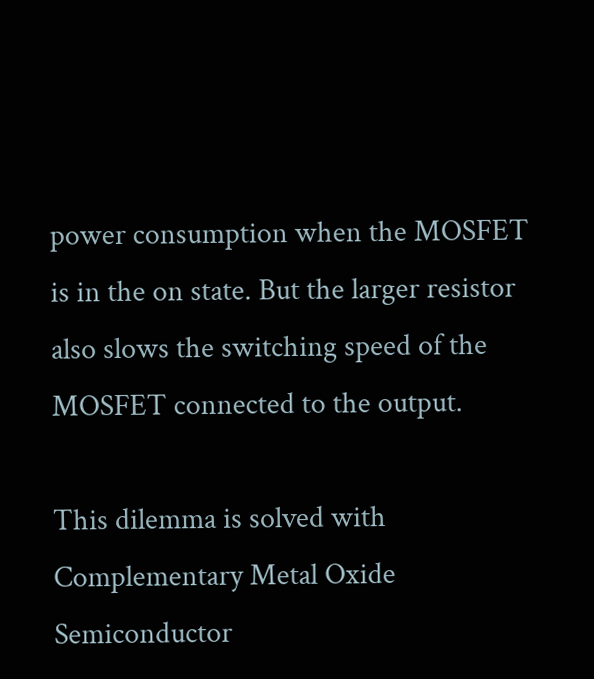power consumption when the MOSFET is in the on state. But the larger resistor also slows the switching speed of the MOSFET connected to the output.

This dilemma is solved with Complementary Metal Oxide Semiconductor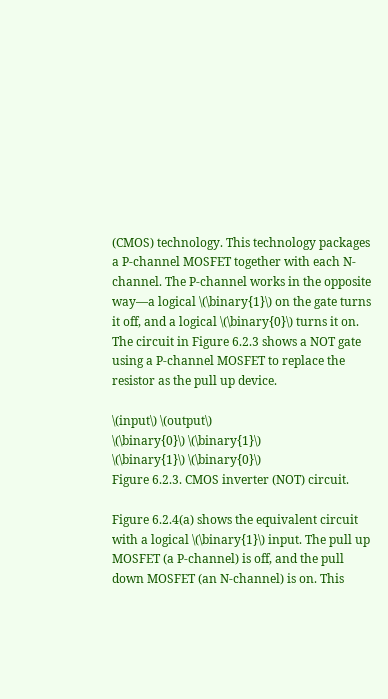(CMOS) technology. This technology packages a P-channel MOSFET together with each N-channel. The P-channel works in the opposite way—a logical \(\binary{1}\) on the gate turns it off, and a logical \(\binary{0}\) turns it on. The circuit in Figure 6.2.3 shows a NOT gate using a P-channel MOSFET to replace the resistor as the pull up device.

\(input\) \(output\)
\(\binary{0}\) \(\binary{1}\)
\(\binary{1}\) \(\binary{0}\)
Figure 6.2.3. CMOS inverter (NOT) circuit.

Figure 6.2.4(a) shows the equivalent circuit with a logical \(\binary{1}\) input. The pull up MOSFET (a P-channel) is off, and the pull down MOSFET (an N-channel) is on. This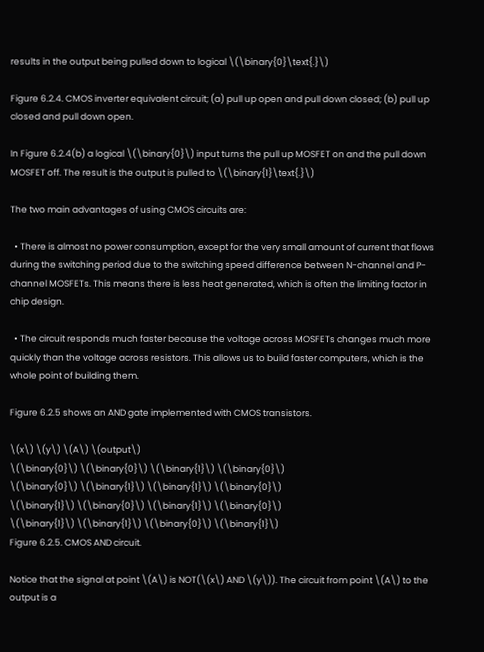results in the output being pulled down to logical \(\binary{0}\text{.}\)

Figure 6.2.4. CMOS inverter equivalent circuit; (a) pull up open and pull down closed; (b) pull up closed and pull down open.

In Figure 6.2.4(b) a logical \(\binary{0}\) input turns the pull up MOSFET on and the pull down MOSFET off. The result is the output is pulled to \(\binary{1}\text{.}\)

The two main advantages of using CMOS circuits are:

  • There is almost no power consumption, except for the very small amount of current that flows during the switching period due to the switching speed difference between N-channel and P-channel MOSFETs. This means there is less heat generated, which is often the limiting factor in chip design.

  • The circuit responds much faster because the voltage across MOSFETs changes much more quickly than the voltage across resistors. This allows us to build faster computers, which is the whole point of building them.

Figure 6.2.5 shows an AND gate implemented with CMOS transistors.

\(x\) \(y\) \(A\) \(output\)
\(\binary{0}\) \(\binary{0}\) \(\binary{1}\) \(\binary{0}\)
\(\binary{0}\) \(\binary{1}\) \(\binary{1}\) \(\binary{0}\)
\(\binary{1}\) \(\binary{0}\) \(\binary{1}\) \(\binary{0}\)
\(\binary{1}\) \(\binary{1}\) \(\binary{0}\) \(\binary{1}\)
Figure 6.2.5. CMOS AND circuit.

Notice that the signal at point \(A\) is NOT(\(x\) AND \(y\)). The circuit from point \(A\) to the output is a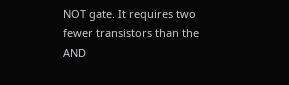NOT gate. It requires two fewer transistors than the AND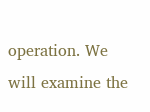operation. We will examine the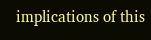implications of this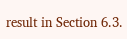result in Section 6.3.